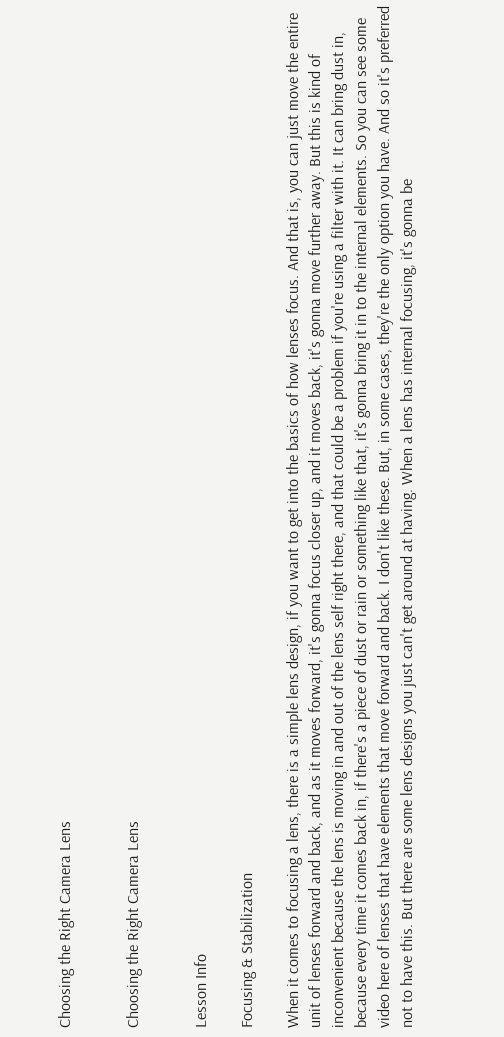Choosing the Right Camera Lens


Choosing the Right Camera Lens


Lesson Info

Focusing & Stabilization

When it comes to focusing a lens, there is a simple lens design, if you want to get into the basics of how lenses focus. And that is, you can just move the entire unit of lenses forward and back, and as it moves forward, it's gonna focus closer up, and it moves back, it's gonna move further away. But this is kind of inconvenient because the lens is moving in and out of the lens self right there, and that could be a problem if you're using a filter with it. It can bring dust in, because every time it comes back in, if there's a piece of dust or rain or something like that, it's gonna bring it in to the internal elements. So you can see some video here of lenses that have elements that move forward and back. I don't like these. But, in some cases, they're the only option you have. And so it's preferred not to have this. But there are some lens designs you just can't get around at having. When a lens has internal focusing, it's gonna be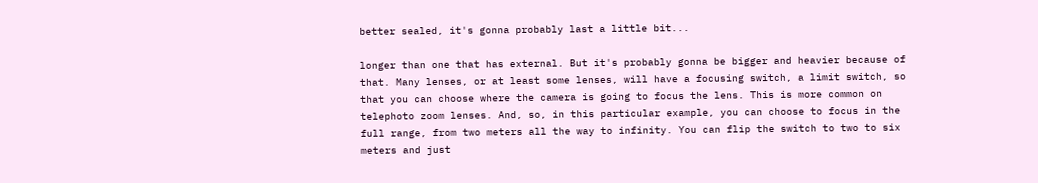better sealed, it's gonna probably last a little bit...

longer than one that has external. But it's probably gonna be bigger and heavier because of that. Many lenses, or at least some lenses, will have a focusing switch, a limit switch, so that you can choose where the camera is going to focus the lens. This is more common on telephoto zoom lenses. And, so, in this particular example, you can choose to focus in the full range, from two meters all the way to infinity. You can flip the switch to two to six meters and just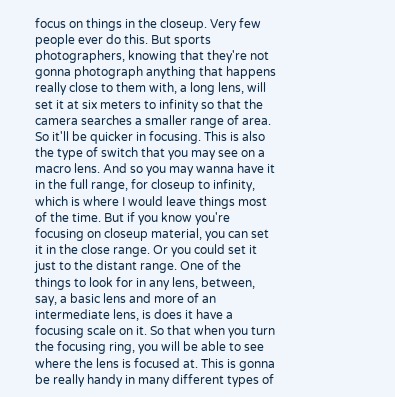focus on things in the closeup. Very few people ever do this. But sports photographers, knowing that they're not gonna photograph anything that happens really close to them with, a long lens, will set it at six meters to infinity so that the camera searches a smaller range of area. So it'll be quicker in focusing. This is also the type of switch that you may see on a macro lens. And so you may wanna have it in the full range, for closeup to infinity, which is where I would leave things most of the time. But if you know you're focusing on closeup material, you can set it in the close range. Or you could set it just to the distant range. One of the things to look for in any lens, between, say, a basic lens and more of an intermediate lens, is does it have a focusing scale on it. So that when you turn the focusing ring, you will be able to see where the lens is focused at. This is gonna be really handy in many different types of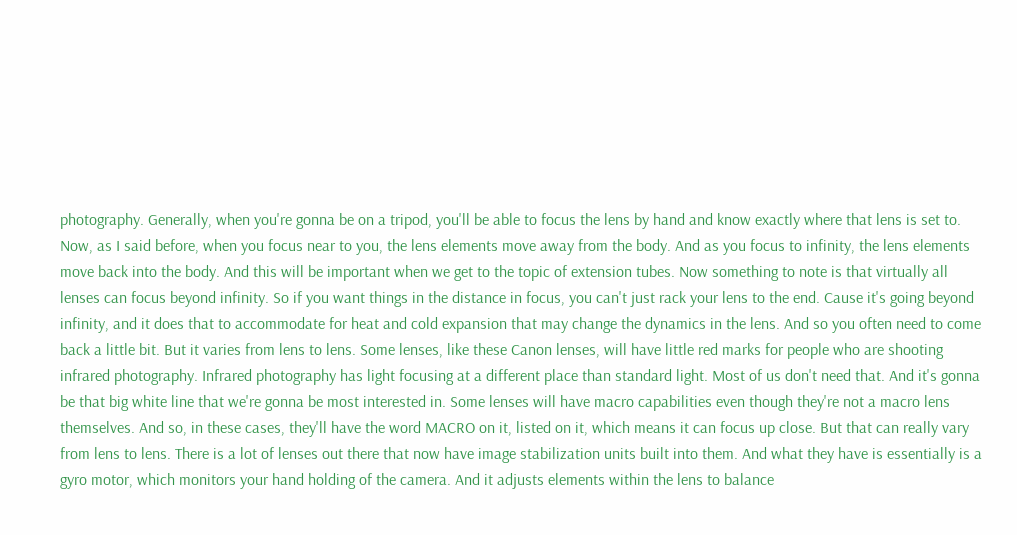photography. Generally, when you're gonna be on a tripod, you'll be able to focus the lens by hand and know exactly where that lens is set to. Now, as I said before, when you focus near to you, the lens elements move away from the body. And as you focus to infinity, the lens elements move back into the body. And this will be important when we get to the topic of extension tubes. Now something to note is that virtually all lenses can focus beyond infinity. So if you want things in the distance in focus, you can't just rack your lens to the end. Cause it's going beyond infinity, and it does that to accommodate for heat and cold expansion that may change the dynamics in the lens. And so you often need to come back a little bit. But it varies from lens to lens. Some lenses, like these Canon lenses, will have little red marks for people who are shooting infrared photography. Infrared photography has light focusing at a different place than standard light. Most of us don't need that. And it's gonna be that big white line that we're gonna be most interested in. Some lenses will have macro capabilities even though they're not a macro lens themselves. And so, in these cases, they'll have the word MACRO on it, listed on it, which means it can focus up close. But that can really vary from lens to lens. There is a lot of lenses out there that now have image stabilization units built into them. And what they have is essentially is a gyro motor, which monitors your hand holding of the camera. And it adjusts elements within the lens to balance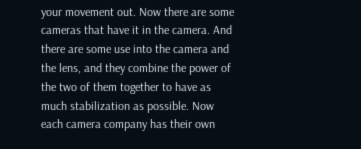your movement out. Now there are some cameras that have it in the camera. And there are some use into the camera and the lens, and they combine the power of the two of them together to have as much stabilization as possible. Now each camera company has their own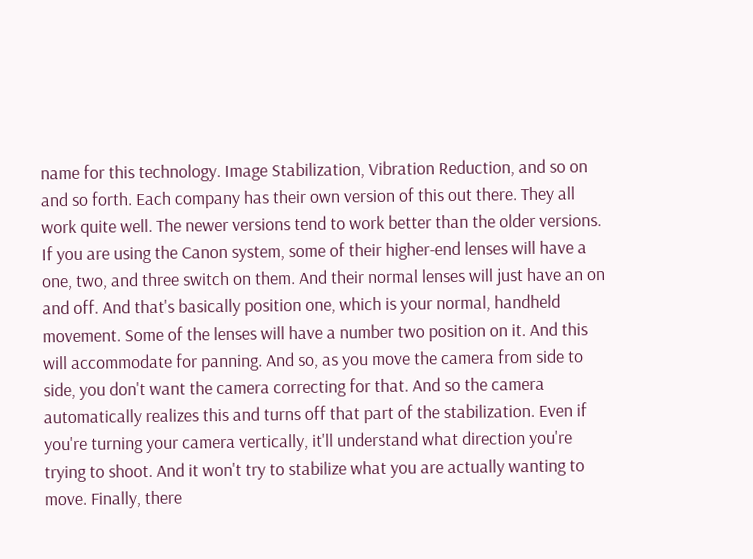name for this technology. Image Stabilization, Vibration Reduction, and so on and so forth. Each company has their own version of this out there. They all work quite well. The newer versions tend to work better than the older versions. If you are using the Canon system, some of their higher-end lenses will have a one, two, and three switch on them. And their normal lenses will just have an on and off. And that's basically position one, which is your normal, handheld movement. Some of the lenses will have a number two position on it. And this will accommodate for panning. And so, as you move the camera from side to side, you don't want the camera correcting for that. And so the camera automatically realizes this and turns off that part of the stabilization. Even if you're turning your camera vertically, it'll understand what direction you're trying to shoot. And it won't try to stabilize what you are actually wanting to move. Finally, there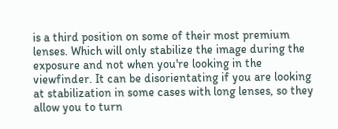is a third position on some of their most premium lenses. Which will only stabilize the image during the exposure and not when you're looking in the viewfinder. It can be disorientating if you are looking at stabilization in some cases with long lenses, so they allow you to turn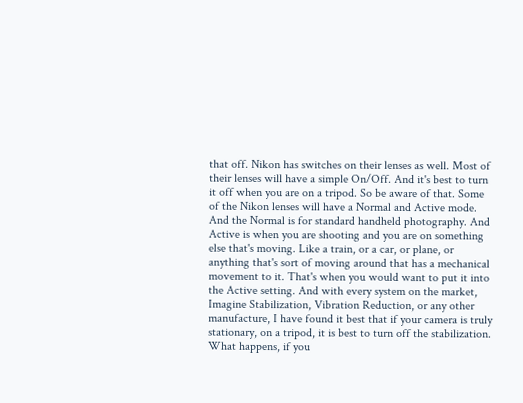that off. Nikon has switches on their lenses as well. Most of their lenses will have a simple On/Off. And it's best to turn it off when you are on a tripod. So be aware of that. Some of the Nikon lenses will have a Normal and Active mode. And the Normal is for standard handheld photography. And Active is when you are shooting and you are on something else that's moving. Like a train, or a car, or plane, or anything that's sort of moving around that has a mechanical movement to it. That's when you would want to put it into the Active setting. And with every system on the market, Imagine Stabilization, Vibration Reduction, or any other manufacture, I have found it best that if your camera is truly stationary, on a tripod, it is best to turn off the stabilization. What happens, if you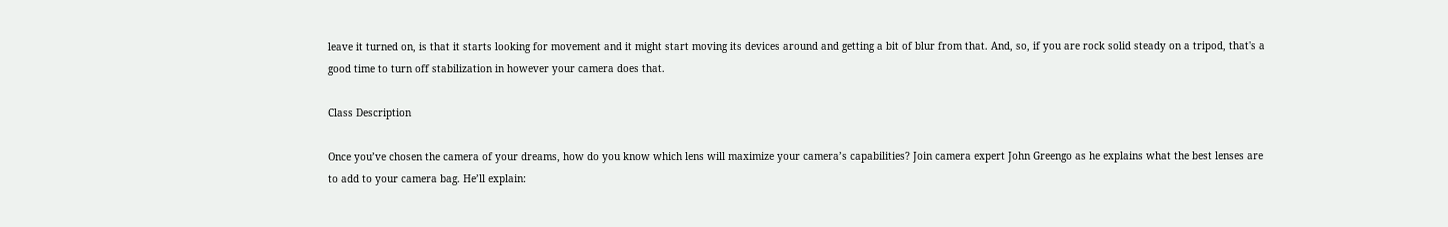leave it turned on, is that it starts looking for movement and it might start moving its devices around and getting a bit of blur from that. And, so, if you are rock solid steady on a tripod, that's a good time to turn off stabilization in however your camera does that.

Class Description

Once you’ve chosen the camera of your dreams, how do you know which lens will maximize your camera’s capabilities? Join camera expert John Greengo as he explains what the best lenses are to add to your camera bag. He’ll explain: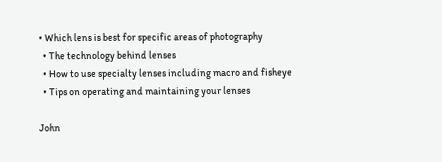• Which lens is best for specific areas of photography
  • The technology behind lenses
  • How to use specialty lenses including macro and fisheye
  • Tips on operating and maintaining your lenses

John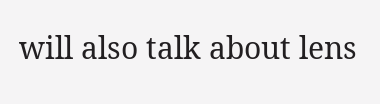will also talk about lens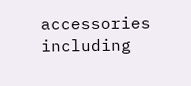accessories including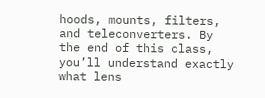hoods, mounts, filters, and teleconverters. By the end of this class, you’ll understand exactly what lens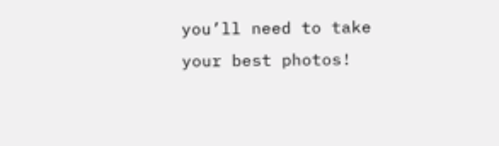you’ll need to take your best photos!